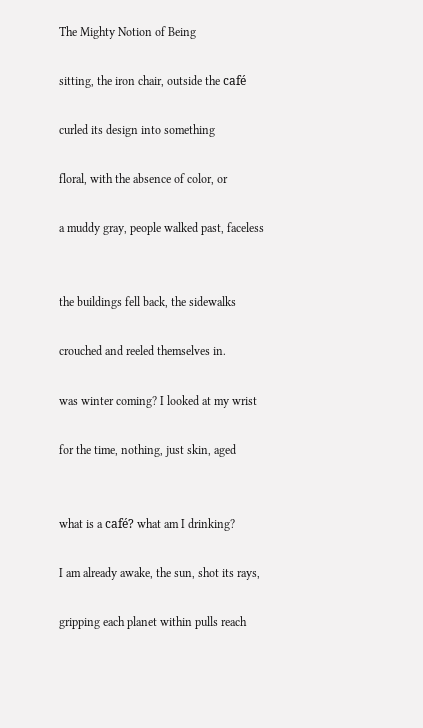The Mighty Notion of Being

sitting, the iron chair, outside the café

curled its design into something

floral, with the absence of color, or

a muddy gray, people walked past, faceless


the buildings fell back, the sidewalks

crouched and reeled themselves in.

was winter coming? I looked at my wrist

for the time, nothing, just skin, aged


what is a café? what am I drinking?

I am already awake, the sun, shot its rays,

gripping each planet within pulls reach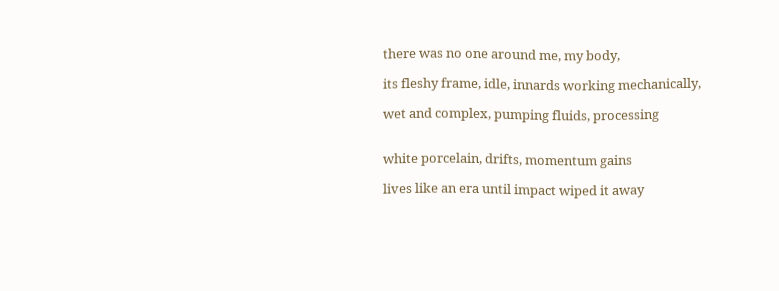there was no one around me, my body,

its fleshy frame, idle, innards working mechanically,

wet and complex, pumping fluids, processing


white porcelain, drifts, momentum gains

lives like an era until impact wiped it away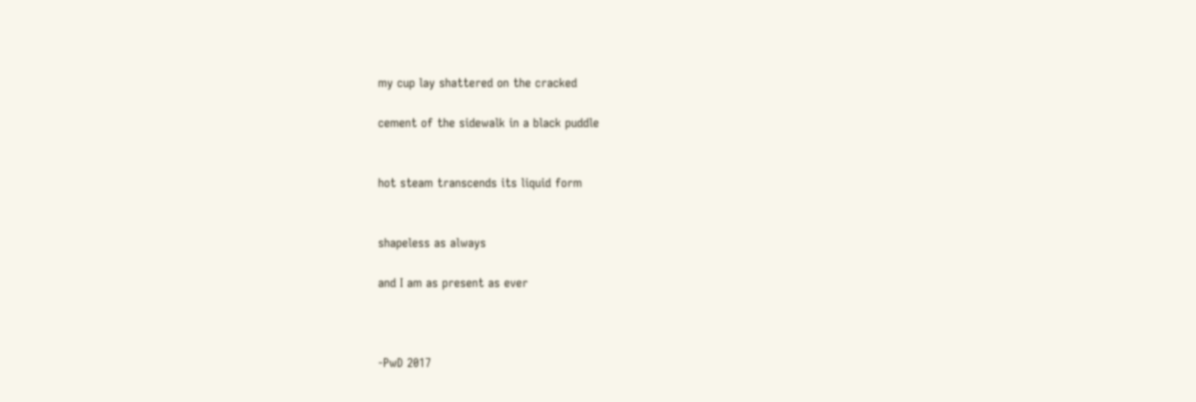my cup lay shattered on the cracked

cement of the sidewalk in a black puddle


hot steam transcends its liquid form


shapeless as always

and I am as present as ever



-PwD 2017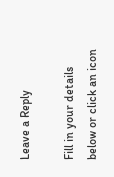Leave a Reply

Fill in your details below or click an icon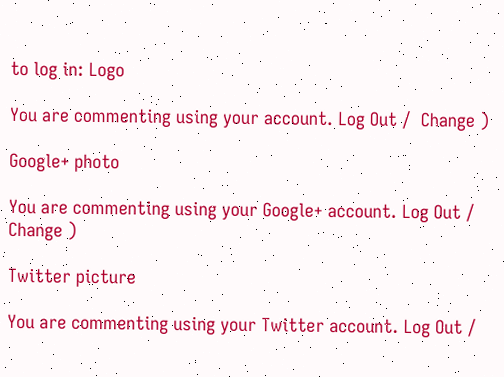to log in: Logo

You are commenting using your account. Log Out /  Change )

Google+ photo

You are commenting using your Google+ account. Log Out /  Change )

Twitter picture

You are commenting using your Twitter account. Log Out /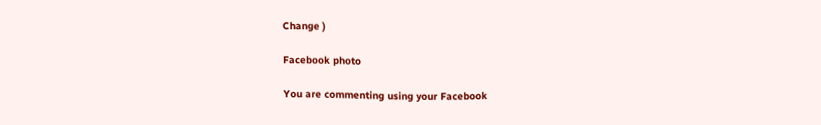Change )

Facebook photo

You are commenting using your Facebook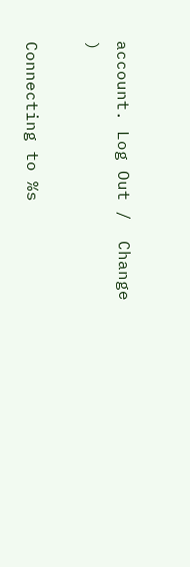account. Log Out /  Change )

Connecting to %s